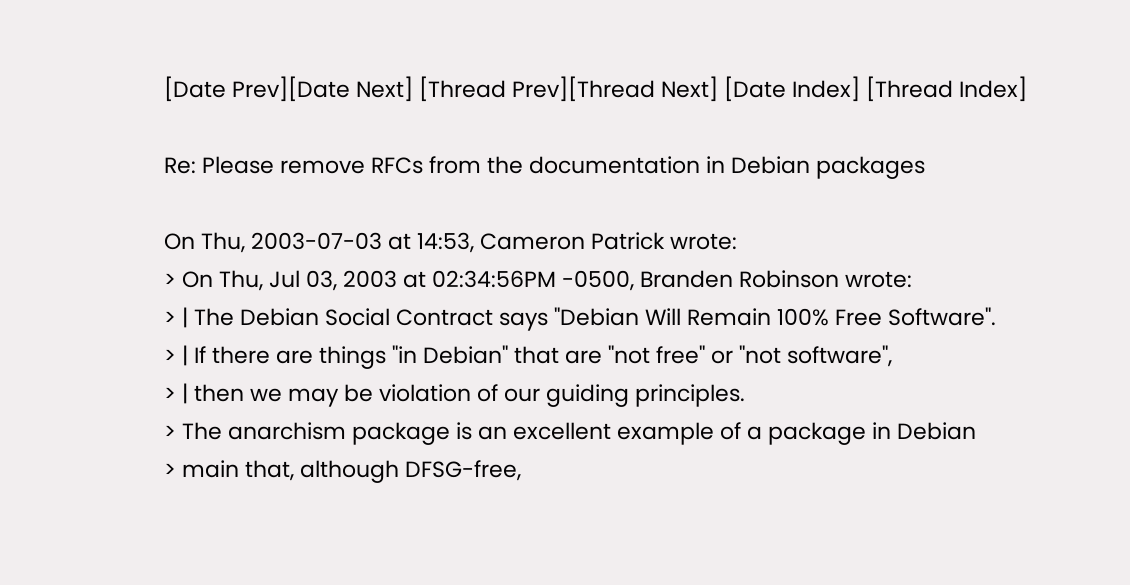[Date Prev][Date Next] [Thread Prev][Thread Next] [Date Index] [Thread Index]

Re: Please remove RFCs from the documentation in Debian packages

On Thu, 2003-07-03 at 14:53, Cameron Patrick wrote:
> On Thu, Jul 03, 2003 at 02:34:56PM -0500, Branden Robinson wrote:
> | The Debian Social Contract says "Debian Will Remain 100% Free Software".
> | If there are things "in Debian" that are "not free" or "not software",
> | then we may be violation of our guiding principles.
> The anarchism package is an excellent example of a package in Debian
> main that, although DFSG-free,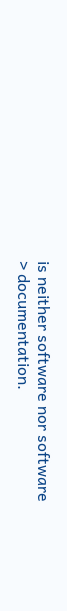is neither software nor software
> documentation.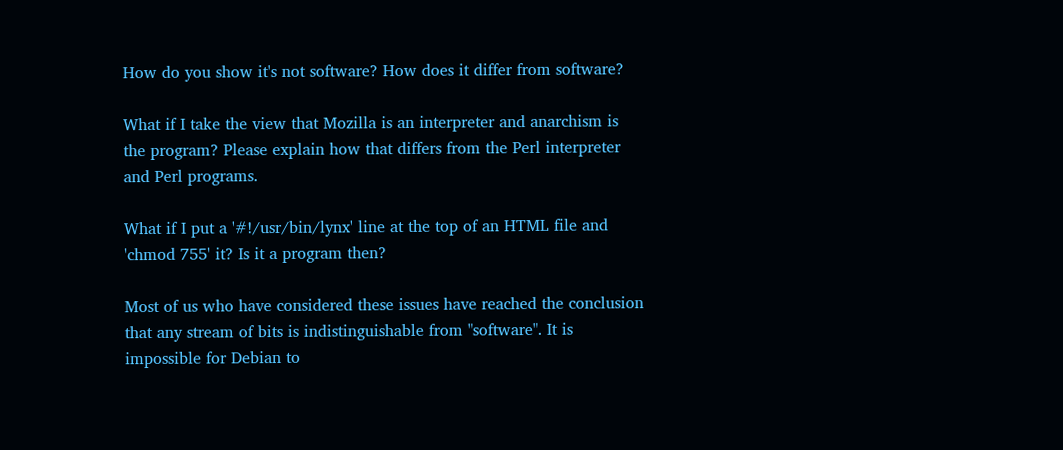How do you show it's not software? How does it differ from software?

What if I take the view that Mozilla is an interpreter and anarchism is
the program? Please explain how that differs from the Perl interpreter
and Perl programs.

What if I put a '#!/usr/bin/lynx' line at the top of an HTML file and
'chmod 755' it? Is it a program then?

Most of us who have considered these issues have reached the conclusion
that any stream of bits is indistinguishable from "software". It is
impossible for Debian to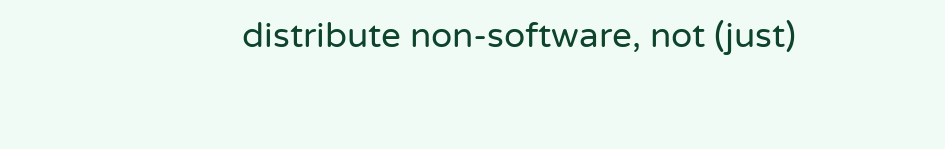distribute non-software, not (just)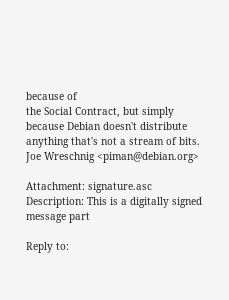because of
the Social Contract, but simply because Debian doesn't distribute
anything that's not a stream of bits.
Joe Wreschnig <piman@debian.org>

Attachment: signature.asc
Description: This is a digitally signed message part

Reply to: